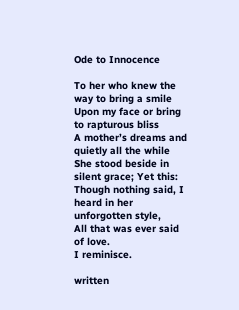Ode to Innocence

To her who knew the way to bring a smile
Upon my face or bring to rapturous bliss
A mother’s dreams and quietly all the while
She stood beside in silent grace; Yet this:
Though nothing said, I heard in her unforgotten style,
All that was ever said of love.
I reminisce.

written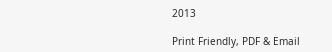2013

Print Friendly, PDF & Email